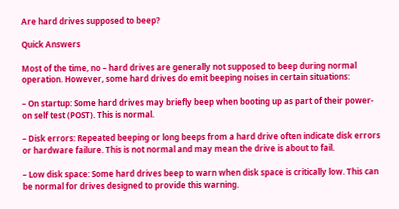Are hard drives supposed to beep?

Quick Answers

Most of the time, no – hard drives are generally not supposed to beep during normal operation. However, some hard drives do emit beeping noises in certain situations:

– On startup: Some hard drives may briefly beep when booting up as part of their power-on self test (POST). This is normal.

– Disk errors: Repeated beeping or long beeps from a hard drive often indicate disk errors or hardware failure. This is not normal and may mean the drive is about to fail.

– Low disk space: Some hard drives beep to warn when disk space is critically low. This can be normal for drives designed to provide this warning.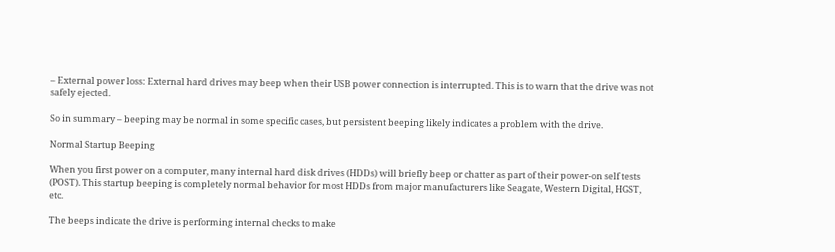– External power loss: External hard drives may beep when their USB power connection is interrupted. This is to warn that the drive was not safely ejected.

So in summary – beeping may be normal in some specific cases, but persistent beeping likely indicates a problem with the drive.

Normal Startup Beeping

When you first power on a computer, many internal hard disk drives (HDDs) will briefly beep or chatter as part of their power-on self tests (POST). This startup beeping is completely normal behavior for most HDDs from major manufacturers like Seagate, Western Digital, HGST, etc.

The beeps indicate the drive is performing internal checks to make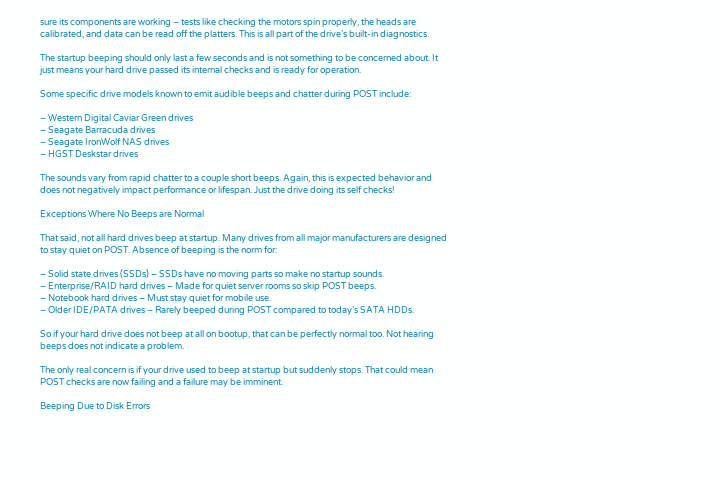sure its components are working – tests like checking the motors spin properly, the heads are calibrated, and data can be read off the platters. This is all part of the drive’s built-in diagnostics.

The startup beeping should only last a few seconds and is not something to be concerned about. It just means your hard drive passed its internal checks and is ready for operation.

Some specific drive models known to emit audible beeps and chatter during POST include:

– Western Digital Caviar Green drives
– Seagate Barracuda drives
– Seagate IronWolf NAS drives
– HGST Deskstar drives

The sounds vary from rapid chatter to a couple short beeps. Again, this is expected behavior and does not negatively impact performance or lifespan. Just the drive doing its self checks!

Exceptions Where No Beeps are Normal

That said, not all hard drives beep at startup. Many drives from all major manufacturers are designed to stay quiet on POST. Absence of beeping is the norm for:

– Solid state drives (SSDs) – SSDs have no moving parts so make no startup sounds.
– Enterprise/RAID hard drives – Made for quiet server rooms so skip POST beeps.
– Notebook hard drives – Must stay quiet for mobile use.
– Older IDE/PATA drives – Rarely beeped during POST compared to today’s SATA HDDs.

So if your hard drive does not beep at all on bootup, that can be perfectly normal too. Not hearing beeps does not indicate a problem.

The only real concern is if your drive used to beep at startup but suddenly stops. That could mean POST checks are now failing and a failure may be imminent.

Beeping Due to Disk Errors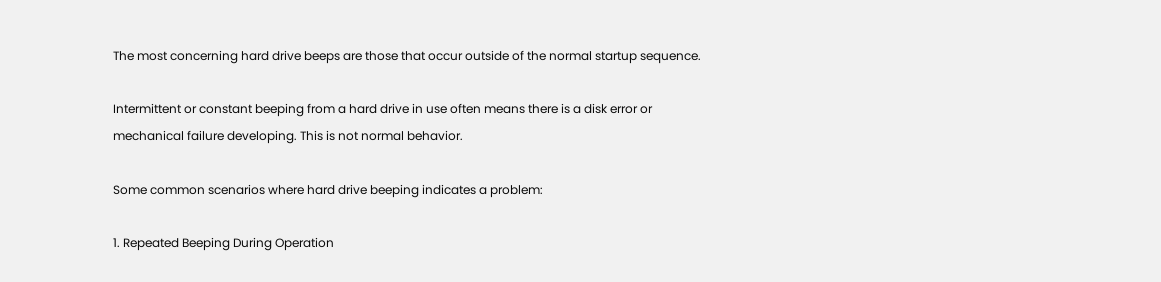The most concerning hard drive beeps are those that occur outside of the normal startup sequence.

Intermittent or constant beeping from a hard drive in use often means there is a disk error or mechanical failure developing. This is not normal behavior.

Some common scenarios where hard drive beeping indicates a problem:

1. Repeated Beeping During Operation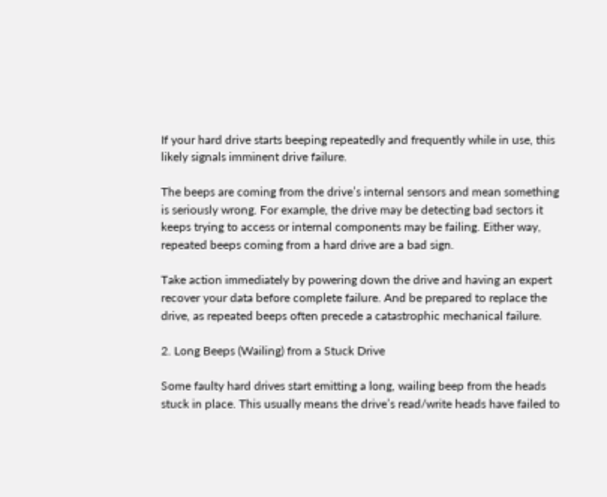If your hard drive starts beeping repeatedly and frequently while in use, this likely signals imminent drive failure.

The beeps are coming from the drive’s internal sensors and mean something is seriously wrong. For example, the drive may be detecting bad sectors it keeps trying to access or internal components may be failing. Either way, repeated beeps coming from a hard drive are a bad sign.

Take action immediately by powering down the drive and having an expert recover your data before complete failure. And be prepared to replace the drive, as repeated beeps often precede a catastrophic mechanical failure.

2. Long Beeps (Wailing) from a Stuck Drive

Some faulty hard drives start emitting a long, wailing beep from the heads stuck in place. This usually means the drive’s read/write heads have failed to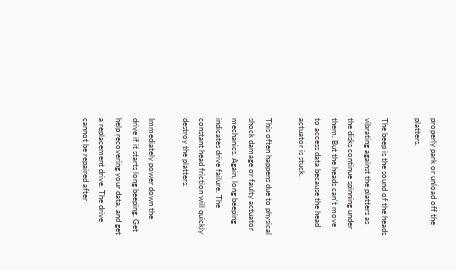properly park or unload off the platters.

The beep is the sound of the heads vibrating against the platters as the disks continue spinning under them. But the heads can’t move to access data because the head actuator is stuck.

This often happens due to physical shock damage or faulty actuator mechanics. Again, long beeping indicates drive failure. The constant head friction will quickly destroy the platters.

Immediately power down the drive if it starts long beeping. Get help recovering your data, and get a replacement drive. The drive cannot be repaired after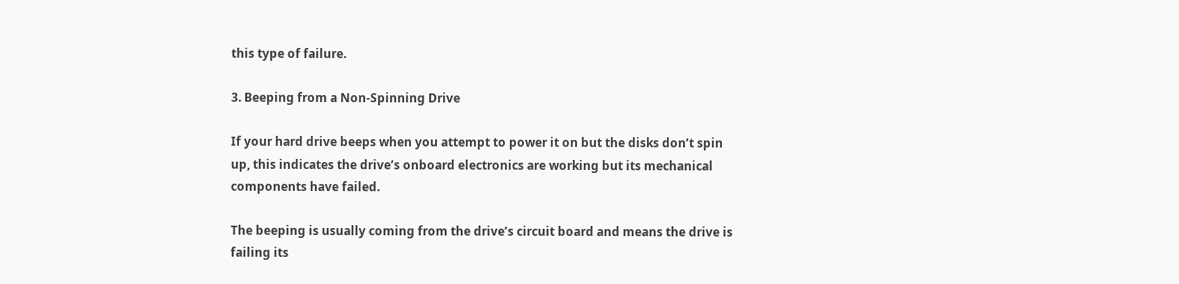this type of failure.

3. Beeping from a Non-Spinning Drive

If your hard drive beeps when you attempt to power it on but the disks don’t spin up, this indicates the drive’s onboard electronics are working but its mechanical components have failed.

The beeping is usually coming from the drive’s circuit board and means the drive is failing its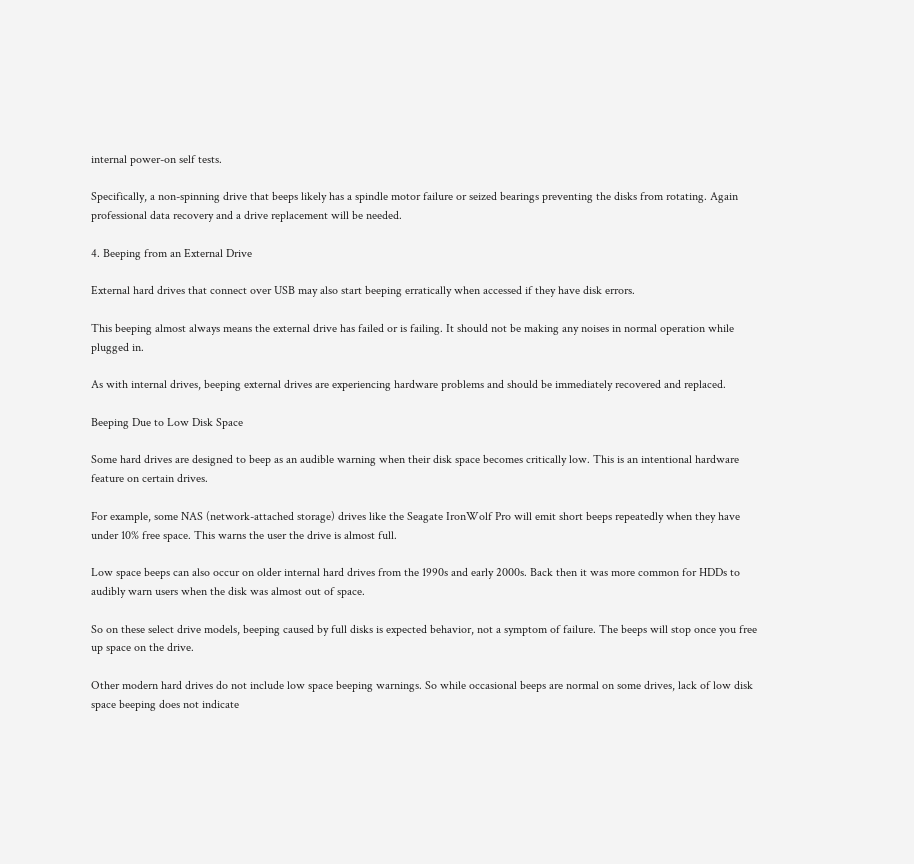internal power-on self tests.

Specifically, a non-spinning drive that beeps likely has a spindle motor failure or seized bearings preventing the disks from rotating. Again professional data recovery and a drive replacement will be needed.

4. Beeping from an External Drive

External hard drives that connect over USB may also start beeping erratically when accessed if they have disk errors.

This beeping almost always means the external drive has failed or is failing. It should not be making any noises in normal operation while plugged in.

As with internal drives, beeping external drives are experiencing hardware problems and should be immediately recovered and replaced.

Beeping Due to Low Disk Space

Some hard drives are designed to beep as an audible warning when their disk space becomes critically low. This is an intentional hardware feature on certain drives.

For example, some NAS (network-attached storage) drives like the Seagate IronWolf Pro will emit short beeps repeatedly when they have under 10% free space. This warns the user the drive is almost full.

Low space beeps can also occur on older internal hard drives from the 1990s and early 2000s. Back then it was more common for HDDs to audibly warn users when the disk was almost out of space.

So on these select drive models, beeping caused by full disks is expected behavior, not a symptom of failure. The beeps will stop once you free up space on the drive.

Other modern hard drives do not include low space beeping warnings. So while occasional beeps are normal on some drives, lack of low disk space beeping does not indicate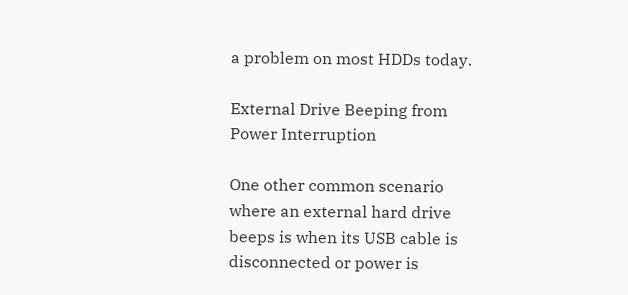a problem on most HDDs today.

External Drive Beeping from Power Interruption

One other common scenario where an external hard drive beeps is when its USB cable is disconnected or power is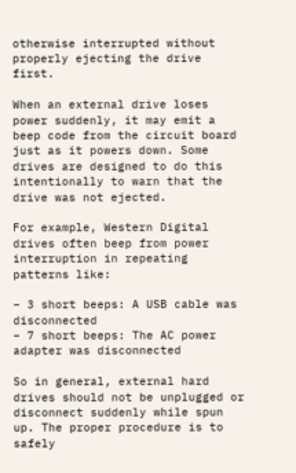otherwise interrupted without properly ejecting the drive first.

When an external drive loses power suddenly, it may emit a beep code from the circuit board just as it powers down. Some drives are designed to do this intentionally to warn that the drive was not ejected.

For example, Western Digital drives often beep from power interruption in repeating patterns like:

– 3 short beeps: A USB cable was disconnected
– 7 short beeps: The AC power adapter was disconnected

So in general, external hard drives should not be unplugged or disconnect suddenly while spun up. The proper procedure is to safely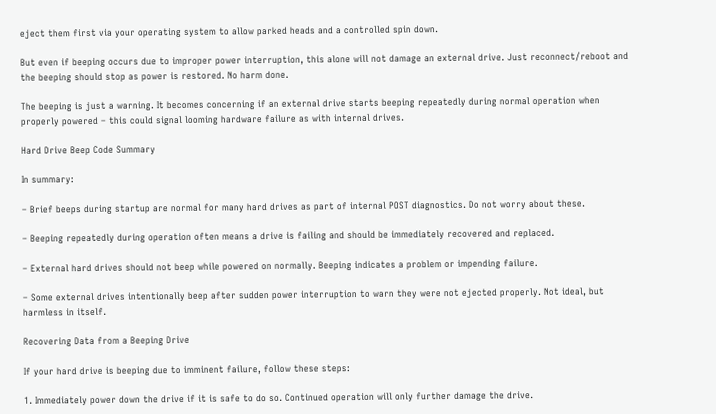eject them first via your operating system to allow parked heads and a controlled spin down.

But even if beeping occurs due to improper power interruption, this alone will not damage an external drive. Just reconnect/reboot and the beeping should stop as power is restored. No harm done.

The beeping is just a warning. It becomes concerning if an external drive starts beeping repeatedly during normal operation when properly powered – this could signal looming hardware failure as with internal drives.

Hard Drive Beep Code Summary

In summary:

– Brief beeps during startup are normal for many hard drives as part of internal POST diagnostics. Do not worry about these.

– Beeping repeatedly during operation often means a drive is failing and should be immediately recovered and replaced.

– External hard drives should not beep while powered on normally. Beeping indicates a problem or impending failure.

– Some external drives intentionally beep after sudden power interruption to warn they were not ejected properly. Not ideal, but harmless in itself.

Recovering Data from a Beeping Drive

If your hard drive is beeping due to imminent failure, follow these steps:

1. Immediately power down the drive if it is safe to do so. Continued operation will only further damage the drive.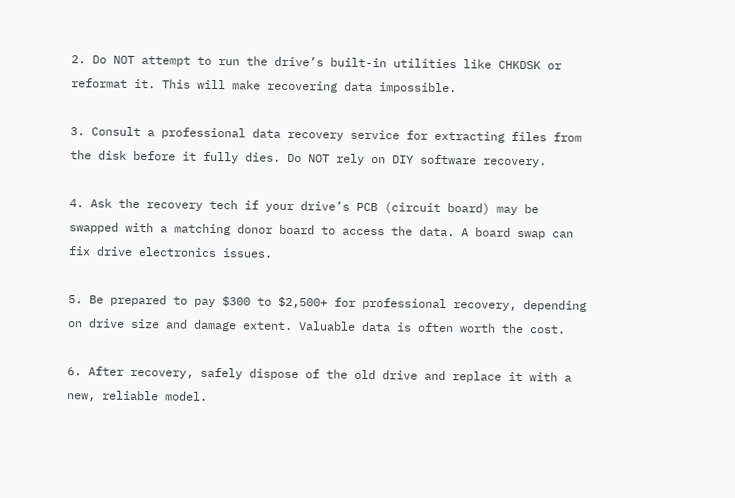2. Do NOT attempt to run the drive’s built-in utilities like CHKDSK or reformat it. This will make recovering data impossible.

3. Consult a professional data recovery service for extracting files from the disk before it fully dies. Do NOT rely on DIY software recovery.

4. Ask the recovery tech if your drive’s PCB (circuit board) may be swapped with a matching donor board to access the data. A board swap can fix drive electronics issues.

5. Be prepared to pay $300 to $2,500+ for professional recovery, depending on drive size and damage extent. Valuable data is often worth the cost.

6. After recovery, safely dispose of the old drive and replace it with a new, reliable model.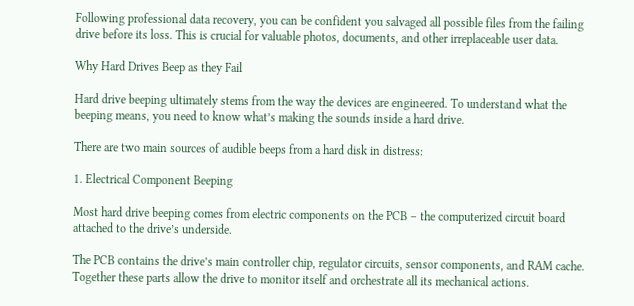Following professional data recovery, you can be confident you salvaged all possible files from the failing drive before its loss. This is crucial for valuable photos, documents, and other irreplaceable user data.

Why Hard Drives Beep as they Fail

Hard drive beeping ultimately stems from the way the devices are engineered. To understand what the beeping means, you need to know what’s making the sounds inside a hard drive.

There are two main sources of audible beeps from a hard disk in distress:

1. Electrical Component Beeping

Most hard drive beeping comes from electric components on the PCB – the computerized circuit board attached to the drive’s underside.

The PCB contains the drive’s main controller chip, regulator circuits, sensor components, and RAM cache. Together these parts allow the drive to monitor itself and orchestrate all its mechanical actions.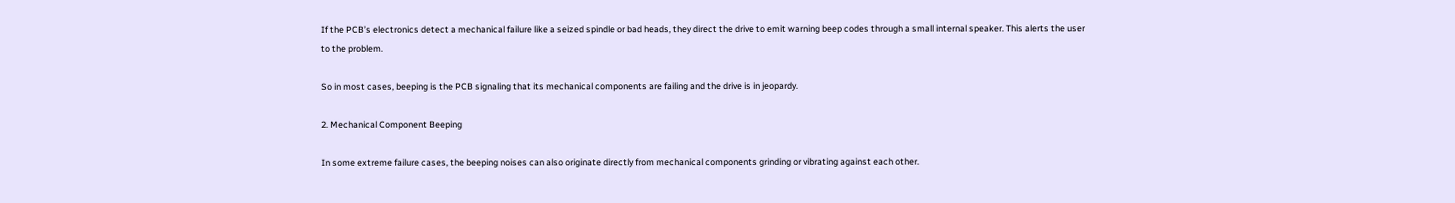If the PCB’s electronics detect a mechanical failure like a seized spindle or bad heads, they direct the drive to emit warning beep codes through a small internal speaker. This alerts the user to the problem.

So in most cases, beeping is the PCB signaling that its mechanical components are failing and the drive is in jeopardy.

2. Mechanical Component Beeping

In some extreme failure cases, the beeping noises can also originate directly from mechanical components grinding or vibrating against each other.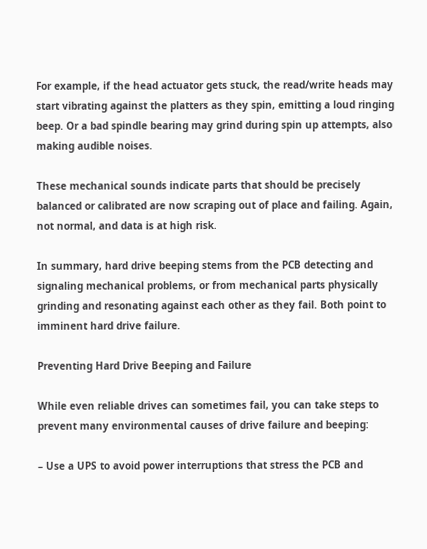For example, if the head actuator gets stuck, the read/write heads may start vibrating against the platters as they spin, emitting a loud ringing beep. Or a bad spindle bearing may grind during spin up attempts, also making audible noises.

These mechanical sounds indicate parts that should be precisely balanced or calibrated are now scraping out of place and failing. Again, not normal, and data is at high risk.

In summary, hard drive beeping stems from the PCB detecting and signaling mechanical problems, or from mechanical parts physically grinding and resonating against each other as they fail. Both point to imminent hard drive failure.

Preventing Hard Drive Beeping and Failure

While even reliable drives can sometimes fail, you can take steps to prevent many environmental causes of drive failure and beeping:

– Use a UPS to avoid power interruptions that stress the PCB and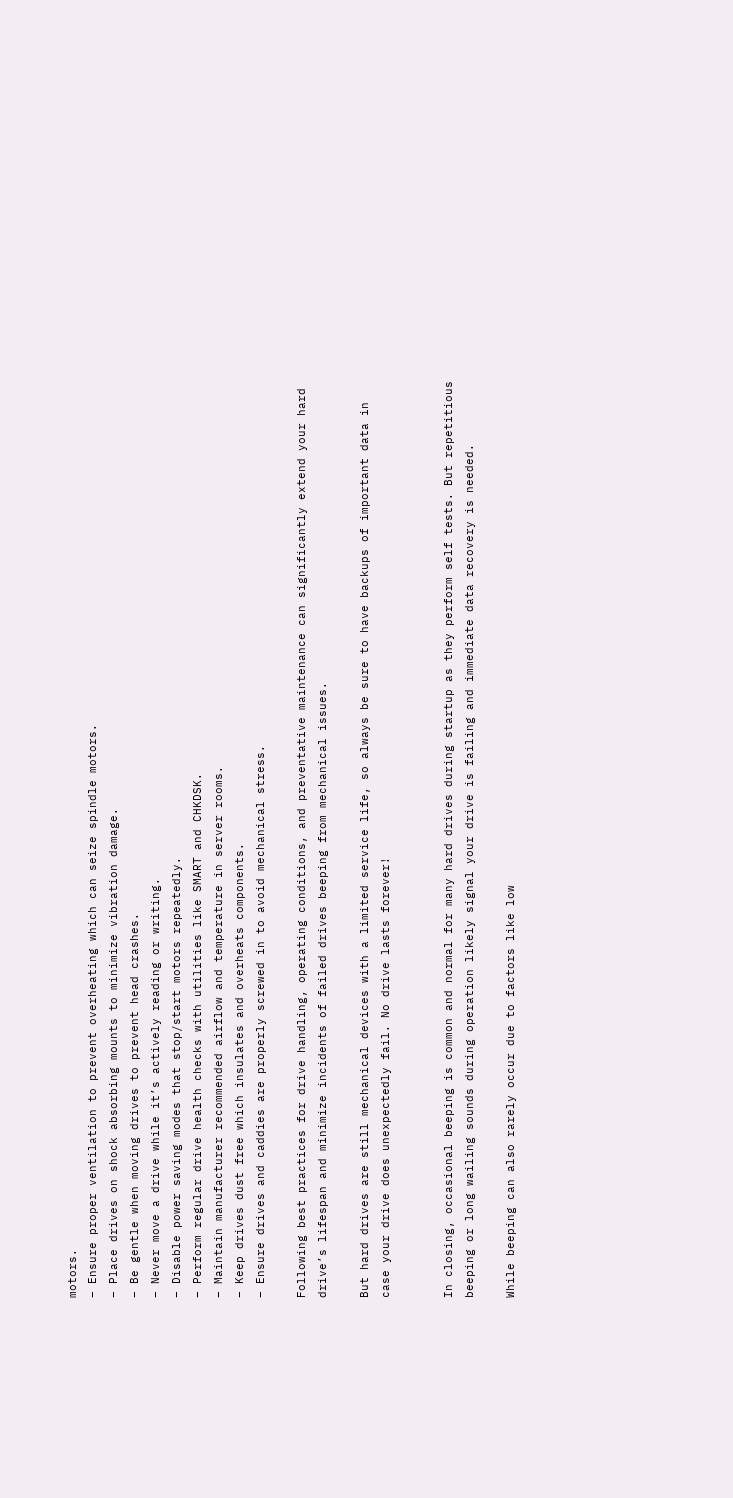motors.
– Ensure proper ventilation to prevent overheating which can seize spindle motors.
– Place drives on shock absorbing mounts to minimize vibration damage.
– Be gentle when moving drives to prevent head crashes.
– Never move a drive while it’s actively reading or writing.
– Disable power saving modes that stop/start motors repeatedly.
– Perform regular drive health checks with utilities like SMART and CHKDSK.
– Maintain manufacturer recommended airflow and temperature in server rooms.
– Keep drives dust free which insulates and overheats components.
– Ensure drives and caddies are properly screwed in to avoid mechanical stress.

Following best practices for drive handling, operating conditions, and preventative maintenance can significantly extend your hard drive’s lifespan and minimize incidents of failed drives beeping from mechanical issues.

But hard drives are still mechanical devices with a limited service life, so always be sure to have backups of important data in case your drive does unexpectedly fail. No drive lasts forever!


In closing, occasional beeping is common and normal for many hard drives during startup as they perform self tests. But repetitious beeping or long wailing sounds during operation likely signal your drive is failing and immediate data recovery is needed.

While beeping can also rarely occur due to factors like low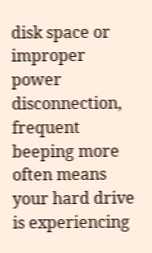disk space or improper power disconnection, frequent beeping more often means your hard drive is experiencing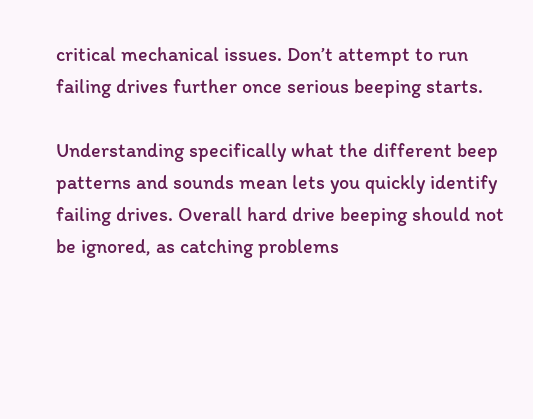critical mechanical issues. Don’t attempt to run failing drives further once serious beeping starts.

Understanding specifically what the different beep patterns and sounds mean lets you quickly identify failing drives. Overall hard drive beeping should not be ignored, as catching problems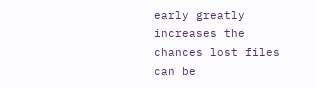early greatly increases the chances lost files can be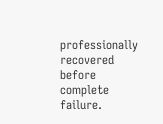professionally recovered before complete failure.